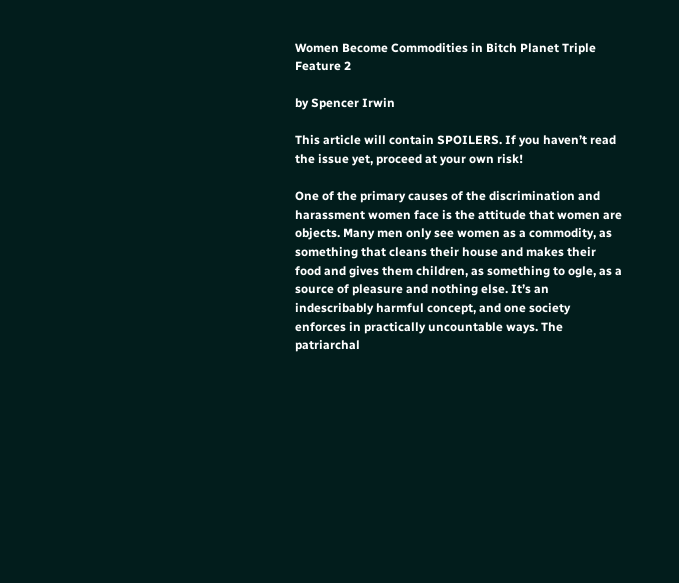Women Become Commodities in Bitch Planet Triple Feature 2

by Spencer Irwin

This article will contain SPOILERS. If you haven’t read the issue yet, proceed at your own risk!

One of the primary causes of the discrimination and harassment women face is the attitude that women are objects. Many men only see women as a commodity, as something that cleans their house and makes their food and gives them children, as something to ogle, as a source of pleasure and nothing else. It’s an indescribably harmful concept, and one society enforces in practically uncountable ways. The patriarchal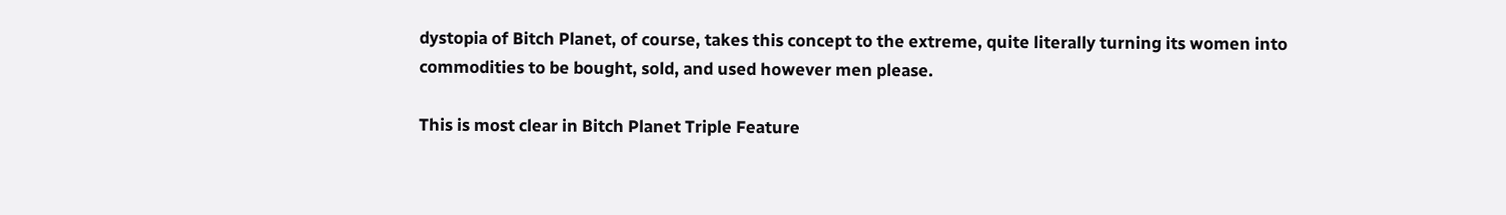dystopia of Bitch Planet, of course, takes this concept to the extreme, quite literally turning its women into commodities to be bought, sold, and used however men please.

This is most clear in Bitch Planet Triple Feature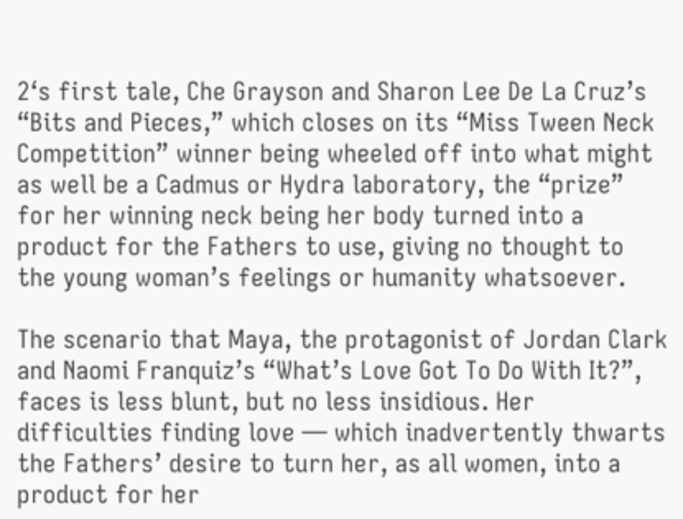2‘s first tale, Che Grayson and Sharon Lee De La Cruz’s “Bits and Pieces,” which closes on its “Miss Tween Neck Competition” winner being wheeled off into what might as well be a Cadmus or Hydra laboratory, the “prize” for her winning neck being her body turned into a product for the Fathers to use, giving no thought to the young woman’s feelings or humanity whatsoever.

The scenario that Maya, the protagonist of Jordan Clark and Naomi Franquiz’s “What’s Love Got To Do With It?”, faces is less blunt, but no less insidious. Her difficulties finding love — which inadvertently thwarts the Fathers’ desire to turn her, as all women, into a product for her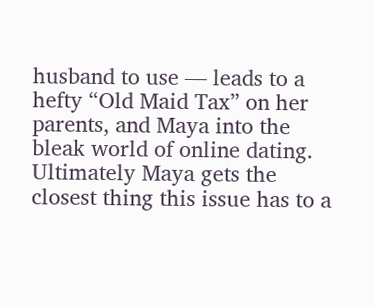husband to use — leads to a hefty “Old Maid Tax” on her parents, and Maya into the bleak world of online dating. Ultimately Maya gets the closest thing this issue has to a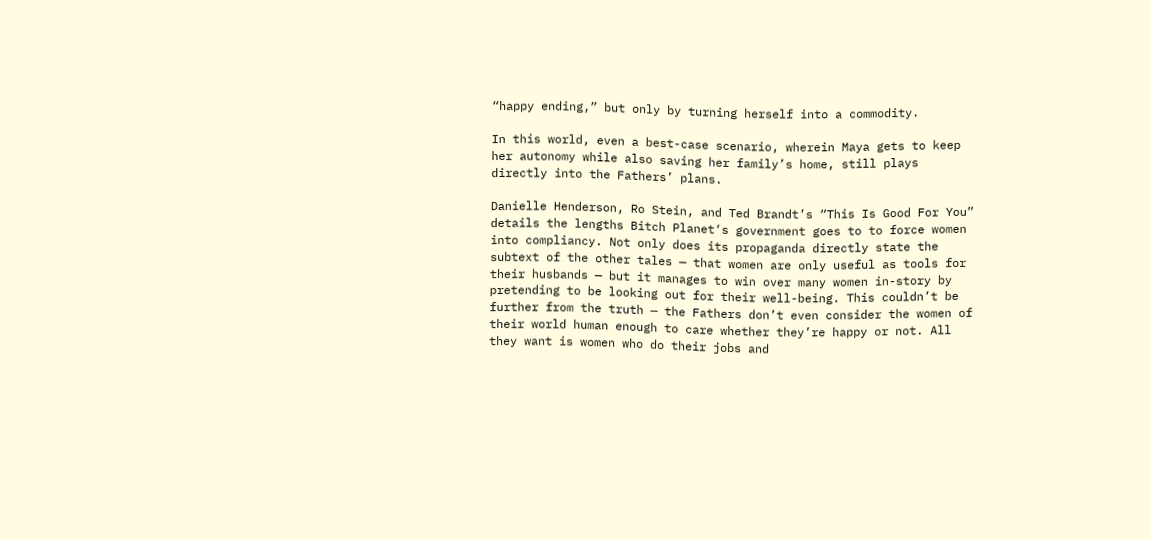“happy ending,” but only by turning herself into a commodity.

In this world, even a best-case scenario, wherein Maya gets to keep her autonomy while also saving her family’s home, still plays directly into the Fathers’ plans.

Danielle Henderson, Ro Stein, and Ted Brandt’s “This Is Good For You” details the lengths Bitch Planet‘s government goes to to force women into compliancy. Not only does its propaganda directly state the subtext of the other tales — that women are only useful as tools for their husbands — but it manages to win over many women in-story by pretending to be looking out for their well-being. This couldn’t be further from the truth — the Fathers don’t even consider the women of their world human enough to care whether they’re happy or not. All they want is women who do their jobs and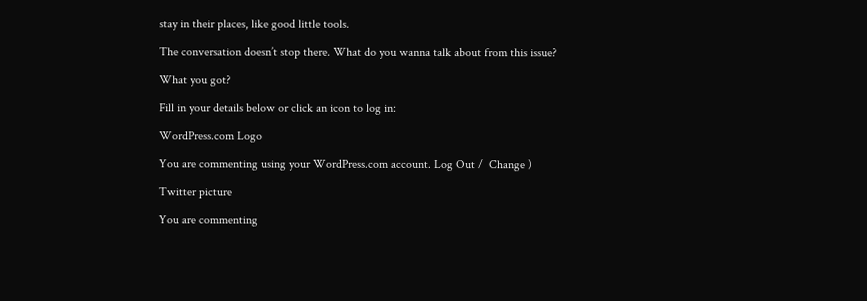stay in their places, like good little tools.

The conversation doesn’t stop there. What do you wanna talk about from this issue?

What you got?

Fill in your details below or click an icon to log in:

WordPress.com Logo

You are commenting using your WordPress.com account. Log Out /  Change )

Twitter picture

You are commenting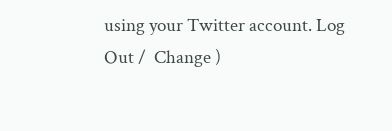using your Twitter account. Log Out /  Change )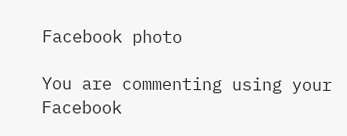Facebook photo

You are commenting using your Facebook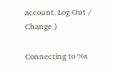account. Log Out /  Change )

Connecting to %s